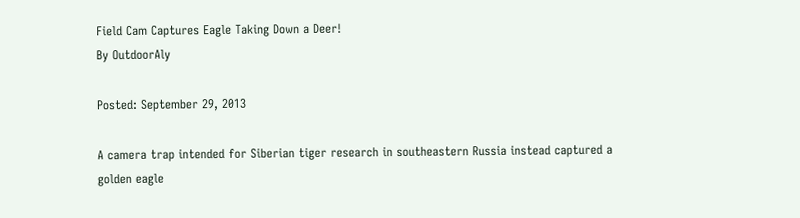Field Cam Captures Eagle Taking Down a Deer!
By OutdoorAly

Posted: September 29, 2013

A camera trap intended for Siberian tiger research in southeastern Russia instead captured a golden eagle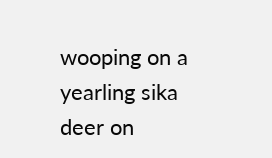wooping on a yearling sika deer on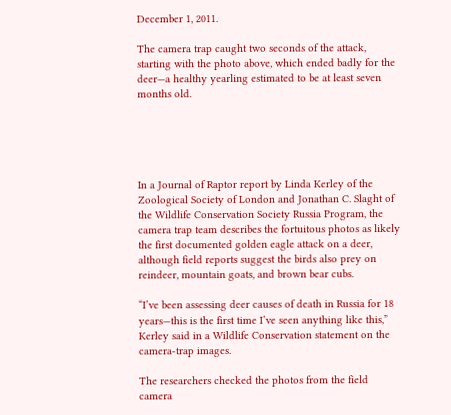December 1, 2011.

The camera trap caught two seconds of the attack, starting with the photo above, which ended badly for the deer—a healthy yearling estimated to be at least seven months old.





In a Journal of Raptor report by Linda Kerley of the Zoological Society of London and Jonathan C. Slaght of the Wildlife Conservation Society Russia Program, the camera trap team describes the fortuitous photos as likely the first documented golden eagle attack on a deer, although field reports suggest the birds also prey on reindeer, mountain goats, and brown bear cubs.

“I’ve been assessing deer causes of death in Russia for 18 years—this is the first time I’ve seen anything like this,” Kerley said in a Wildlife Conservation statement on the camera-trap images.

The researchers checked the photos from the field camera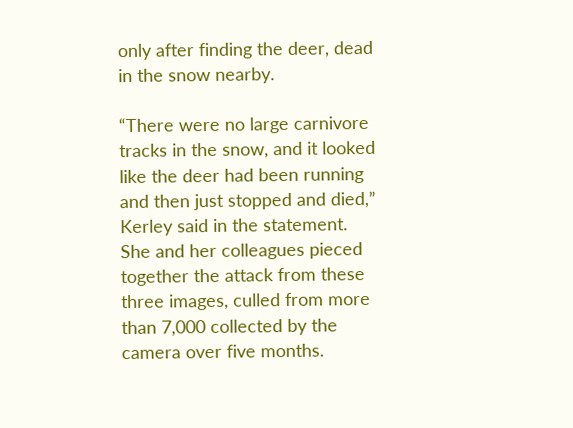only after finding the deer, dead in the snow nearby.

“There were no large carnivore tracks in the snow, and it looked like the deer had been running and then just stopped and died,” Kerley said in the statement. She and her colleagues pieced together the attack from these three images, culled from more than 7,000 collected by the camera over five months.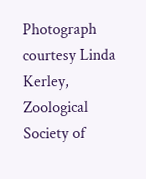Photograph courtesy Linda Kerley, Zoological Society of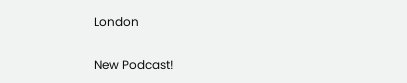London


New Podcast!